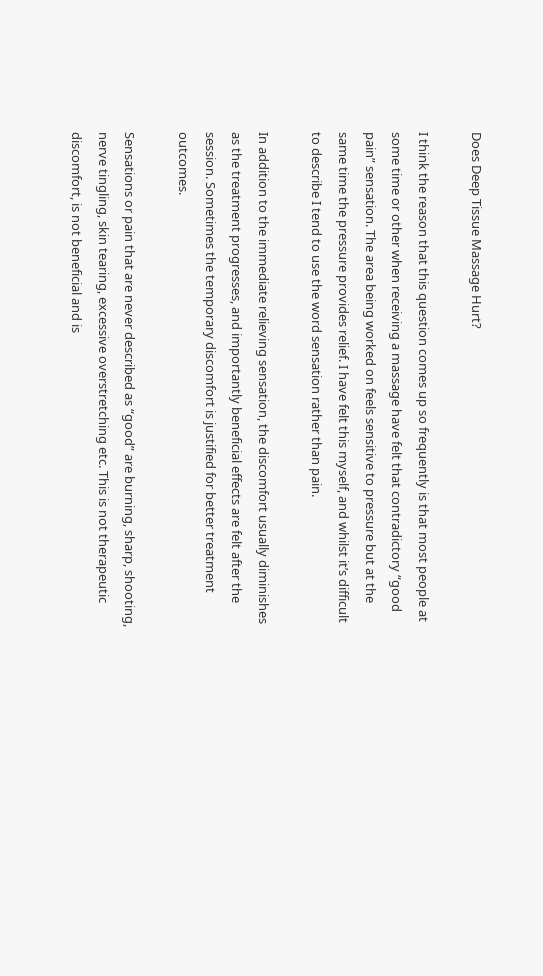Does Deep Tissue Massage Hurt?

I think the reason that this question comes up so frequently is that most people at some time or other when receiving a massage have felt that contradictory “good pain” sensation. The area being worked on feels sensitive to pressure but at the same time the pressure provides relief. I have felt this myself, and whilst it’s difficult to describe I tend to use the word sensation rather than pain.

In addition to the immediate relieving sensation, the discomfort usually diminishes as the treatment progresses, and importantly beneficial effects are felt after the session. Sometimes the temporary discomfort is justified for better treatment outcomes.

Sensations or pain that are never described as “good” are burning, sharp, shooting, nerve tingling, skin tearing, excessive overstretching etc. This is not therapeutic discomfort, is not beneficial and is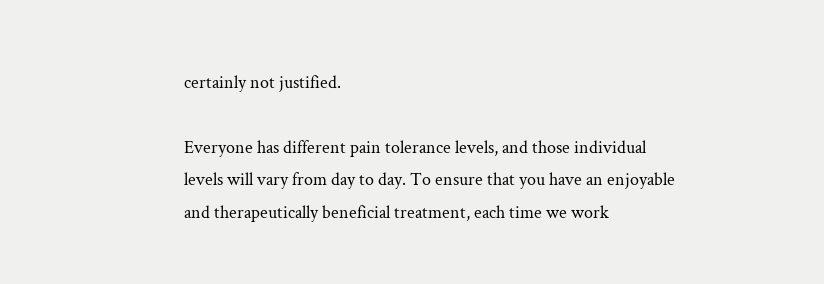certainly not justified.

Everyone has different pain tolerance levels, and those individual levels will vary from day to day. To ensure that you have an enjoyable and therapeutically beneficial treatment, each time we work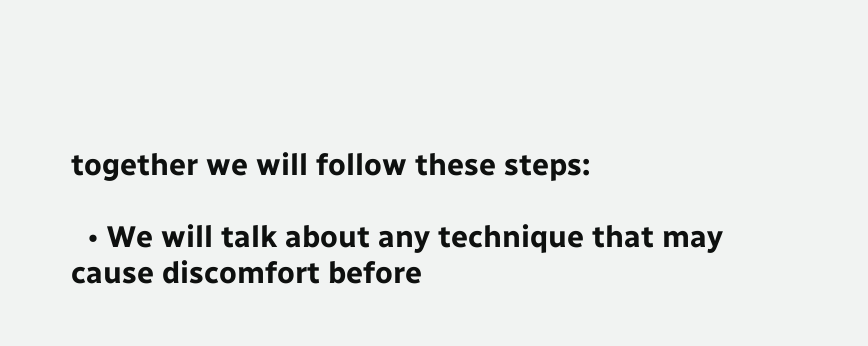together we will follow these steps:

  • We will talk about any technique that may cause discomfort before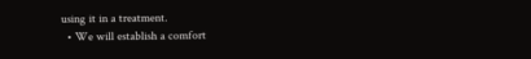using it in a treatment.
  • We will establish a comfort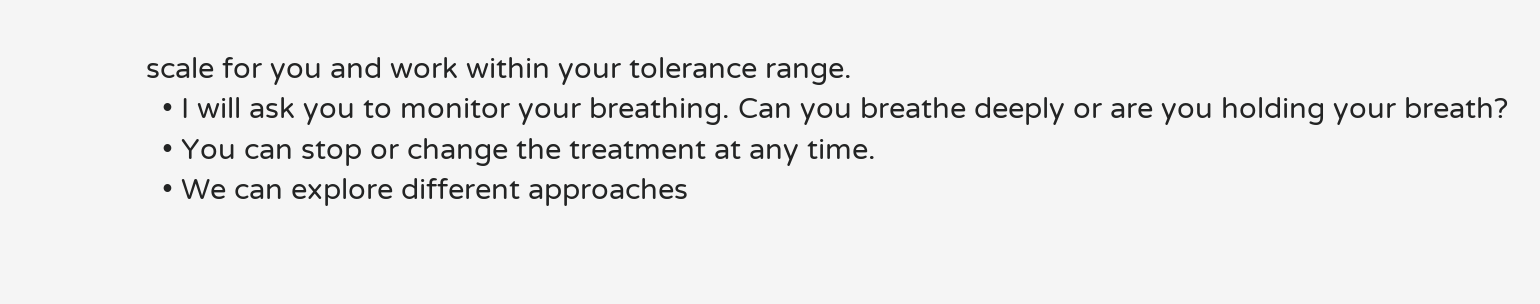scale for you and work within your tolerance range.
  • I will ask you to monitor your breathing. Can you breathe deeply or are you holding your breath?
  • You can stop or change the treatment at any time.
  • We can explore different approaches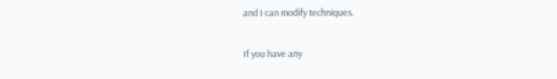and I can modify techniques.

If you have any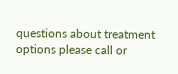questions about treatment options please call or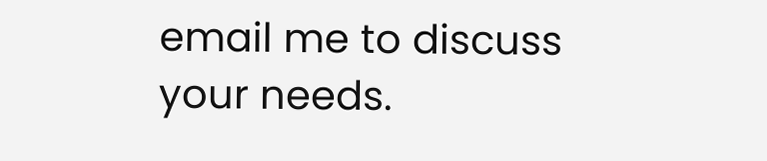email me to discuss your needs.